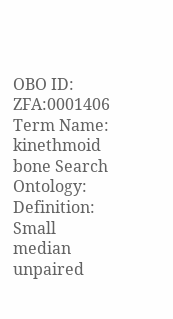OBO ID: ZFA:0001406
Term Name: kinethmoid bone Search Ontology:
Definition: Small median unpaired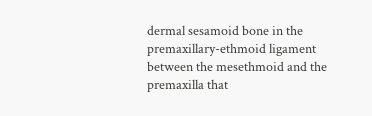dermal sesamoid bone in the premaxillary-ethmoid ligament between the mesethmoid and the premaxilla that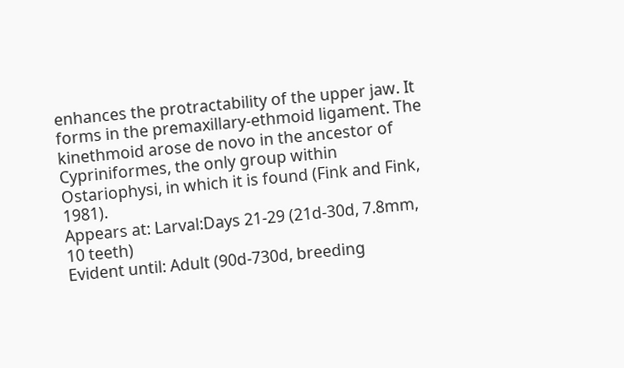enhances the protractability of the upper jaw. It forms in the premaxillary-ethmoid ligament. The kinethmoid arose de novo in the ancestor of Cypriniformes, the only group within Ostariophysi, in which it is found (Fink and Fink, 1981).
Appears at: Larval:Days 21-29 (21d-30d, 7.8mm, 10 teeth)
Evident until: Adult (90d-730d, breeding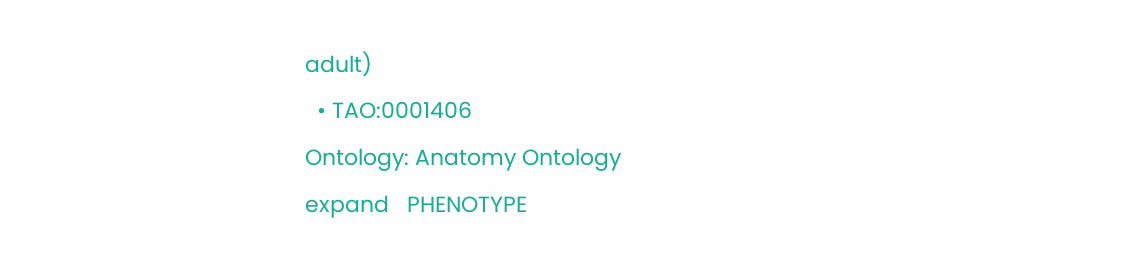adult)
  • TAO:0001406
Ontology: Anatomy Ontology
expand   PHENOTYPE